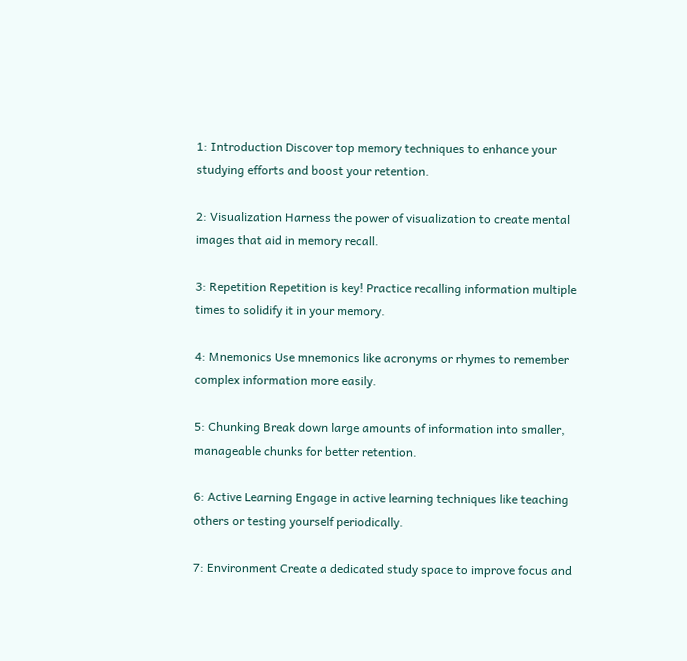1: Introduction Discover top memory techniques to enhance your studying efforts and boost your retention.

2: Visualization Harness the power of visualization to create mental images that aid in memory recall.

3: Repetition Repetition is key! Practice recalling information multiple times to solidify it in your memory.

4: Mnemonics Use mnemonics like acronyms or rhymes to remember complex information more easily.

5: Chunking Break down large amounts of information into smaller, manageable chunks for better retention.

6: Active Learning Engage in active learning techniques like teaching others or testing yourself periodically.

7: Environment Create a dedicated study space to improve focus and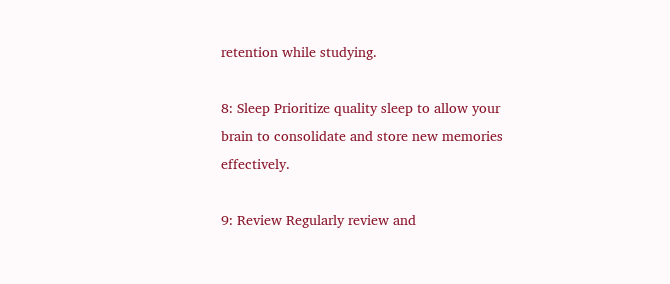retention while studying.

8: Sleep Prioritize quality sleep to allow your brain to consolidate and store new memories effectively.

9: Review Regularly review and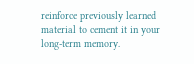reinforce previously learned material to cement it in your long-term memory.